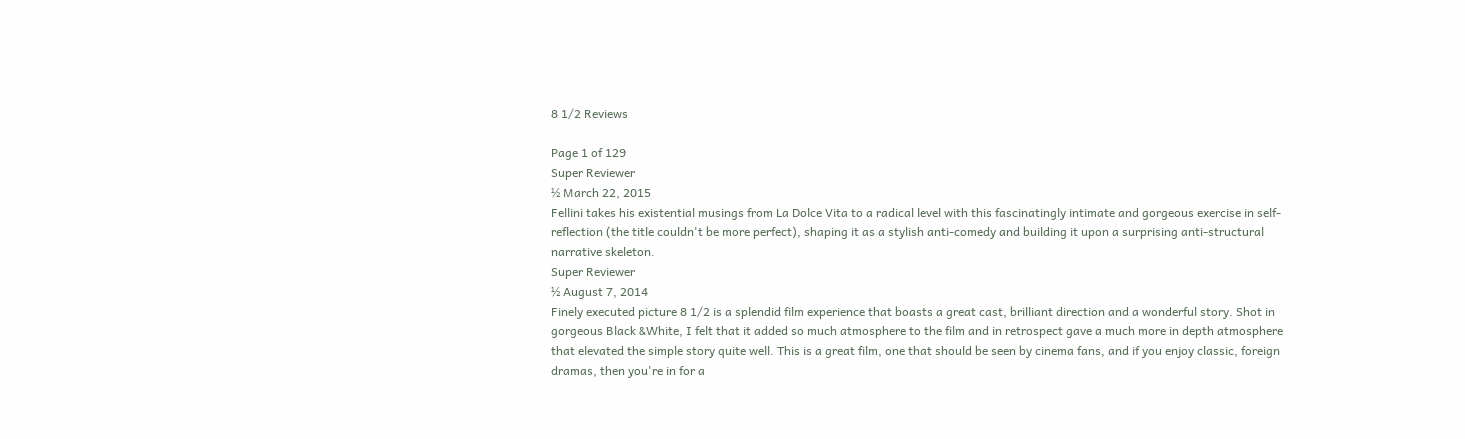8 1/2 Reviews

Page 1 of 129
Super Reviewer
½ March 22, 2015
Fellini takes his existential musings from La Dolce Vita to a radical level with this fascinatingly intimate and gorgeous exercise in self-reflection (the title couldn't be more perfect), shaping it as a stylish anti-comedy and building it upon a surprising anti-structural narrative skeleton.
Super Reviewer
½ August 7, 2014
Finely executed picture 8 1/2 is a splendid film experience that boasts a great cast, brilliant direction and a wonderful story. Shot in gorgeous Black &White, I felt that it added so much atmosphere to the film and in retrospect gave a much more in depth atmosphere that elevated the simple story quite well. This is a great film, one that should be seen by cinema fans, and if you enjoy classic, foreign dramas, then you're in for a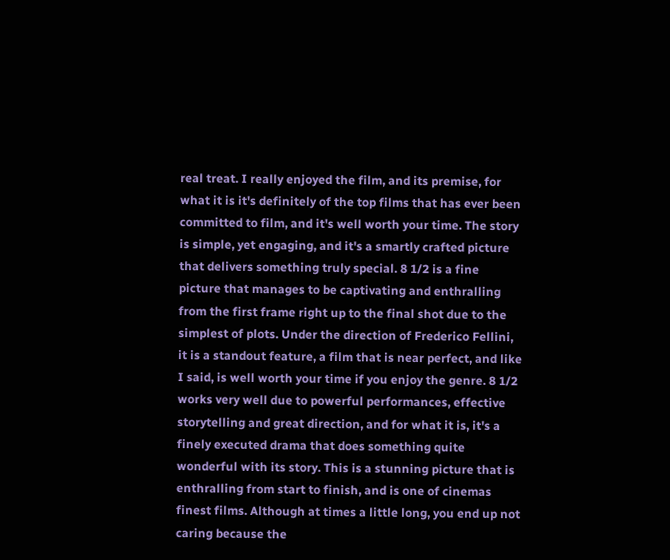real treat. I really enjoyed the film, and its premise, for what it is it's definitely of the top films that has ever been committed to film, and it's well worth your time. The story is simple, yet engaging, and it's a smartly crafted picture that delivers something truly special. 8 1/2 is a fine picture that manages to be captivating and enthralling from the first frame right up to the final shot due to the simplest of plots. Under the direction of Frederico Fellini, it is a standout feature, a film that is near perfect, and like I said, is well worth your time if you enjoy the genre. 8 1/2 works very well due to powerful performances, effective storytelling and great direction, and for what it is, it's a finely executed drama that does something quite wonderful with its story. This is a stunning picture that is enthralling from start to finish, and is one of cinemas finest films. Although at times a little long, you end up not caring because the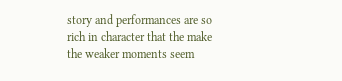story and performances are so rich in character that the make the weaker moments seem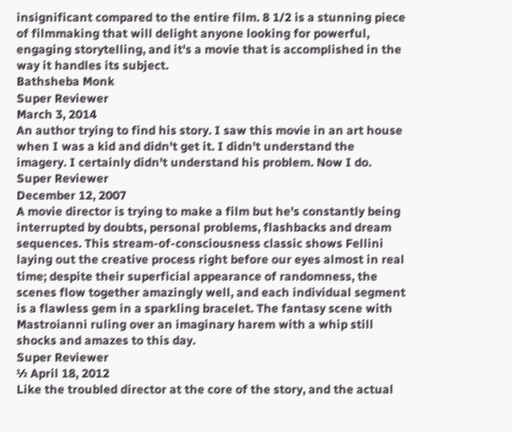insignificant compared to the entire film. 8 1/2 is a stunning piece of filmmaking that will delight anyone looking for powerful, engaging storytelling, and it's a movie that is accomplished in the way it handles its subject.
Bathsheba Monk
Super Reviewer
March 3, 2014
An author trying to find his story. I saw this movie in an art house when I was a kid and didn't get it. I didn't understand the imagery. I certainly didn't understand his problem. Now I do.
Super Reviewer
December 12, 2007
A movie director is trying to make a film but he's constantly being interrupted by doubts, personal problems, flashbacks and dream sequences. This stream-of-consciousness classic shows Fellini laying out the creative process right before our eyes almost in real time; despite their superficial appearance of randomness, the scenes flow together amazingly well, and each individual segment is a flawless gem in a sparkling bracelet. The fantasy scene with Mastroianni ruling over an imaginary harem with a whip still shocks and amazes to this day.
Super Reviewer
½ April 18, 2012
Like the troubled director at the core of the story, and the actual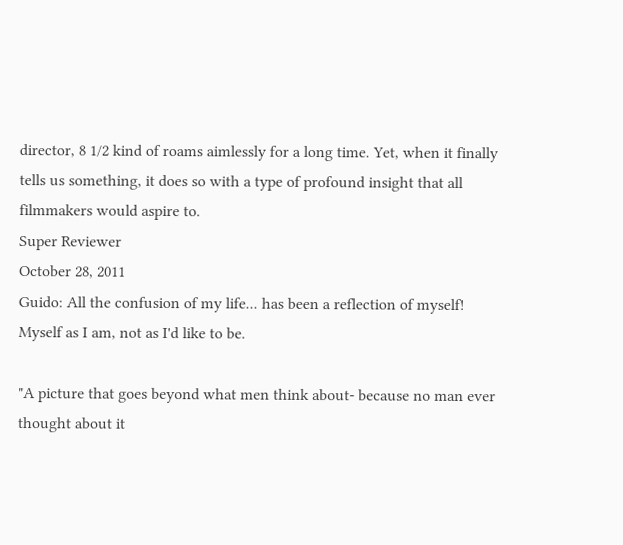director, 8 1/2 kind of roams aimlessly for a long time. Yet, when it finally tells us something, it does so with a type of profound insight that all filmmakers would aspire to.
Super Reviewer
October 28, 2011
Guido: All the confusion of my life... has been a reflection of myself! Myself as I am, not as I'd like to be.

"A picture that goes beyond what men think about- because no man ever thought about it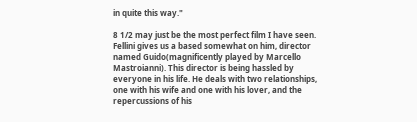in quite this way."

8 1/2 may just be the most perfect film I have seen. Fellini gives us a based somewhat on him, director named Guido(magnificently played by Marcello Mastroianni). This director is being hassled by everyone in his life. He deals with two relationships, one with his wife and one with his lover, and the repercussions of his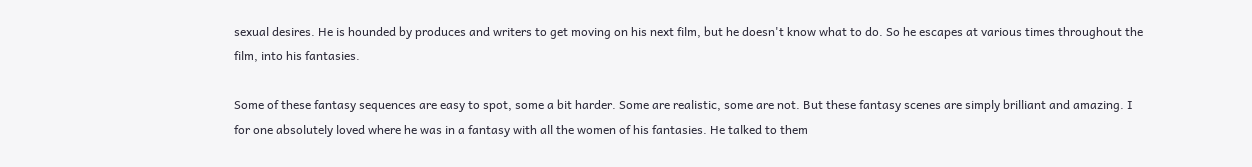sexual desires. He is hounded by produces and writers to get moving on his next film, but he doesn't know what to do. So he escapes at various times throughout the film, into his fantasies.

Some of these fantasy sequences are easy to spot, some a bit harder. Some are realistic, some are not. But these fantasy scenes are simply brilliant and amazing. I for one absolutely loved where he was in a fantasy with all the women of his fantasies. He talked to them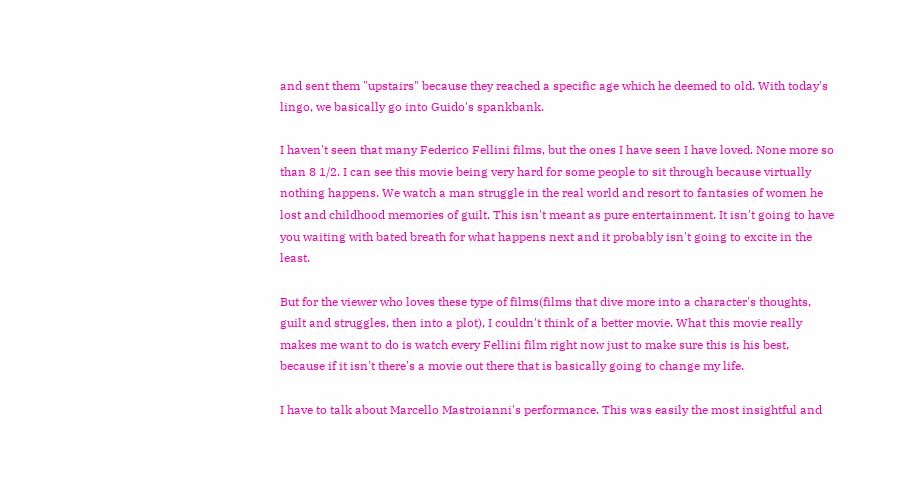and sent them "upstairs" because they reached a specific age which he deemed to old. With today's lingo, we basically go into Guido's spankbank.

I haven't seen that many Federico Fellini films, but the ones I have seen I have loved. None more so than 8 1/2. I can see this movie being very hard for some people to sit through because virtually nothing happens. We watch a man struggle in the real world and resort to fantasies of women he lost and childhood memories of guilt. This isn't meant as pure entertainment. It isn't going to have you waiting with bated breath for what happens next and it probably isn't going to excite in the least.

But for the viewer who loves these type of films(films that dive more into a character's thoughts, guilt and struggles, then into a plot), I couldn't think of a better movie. What this movie really makes me want to do is watch every Fellini film right now just to make sure this is his best, because if it isn't there's a movie out there that is basically going to change my life.

I have to talk about Marcello Mastroianni's performance. This was easily the most insightful and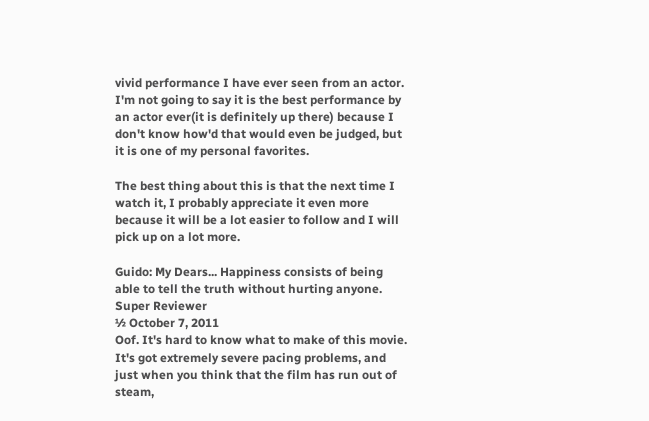vivid performance I have ever seen from an actor. I'm not going to say it is the best performance by an actor ever(it is definitely up there) because I don't know how'd that would even be judged, but it is one of my personal favorites.

The best thing about this is that the next time I watch it, I probably appreciate it even more because it will be a lot easier to follow and I will pick up on a lot more.

Guido: My Dears... Happiness consists of being able to tell the truth without hurting anyone.
Super Reviewer
½ October 7, 2011
Oof. It's hard to know what to make of this movie. It's got extremely severe pacing problems, and just when you think that the film has run out of steam,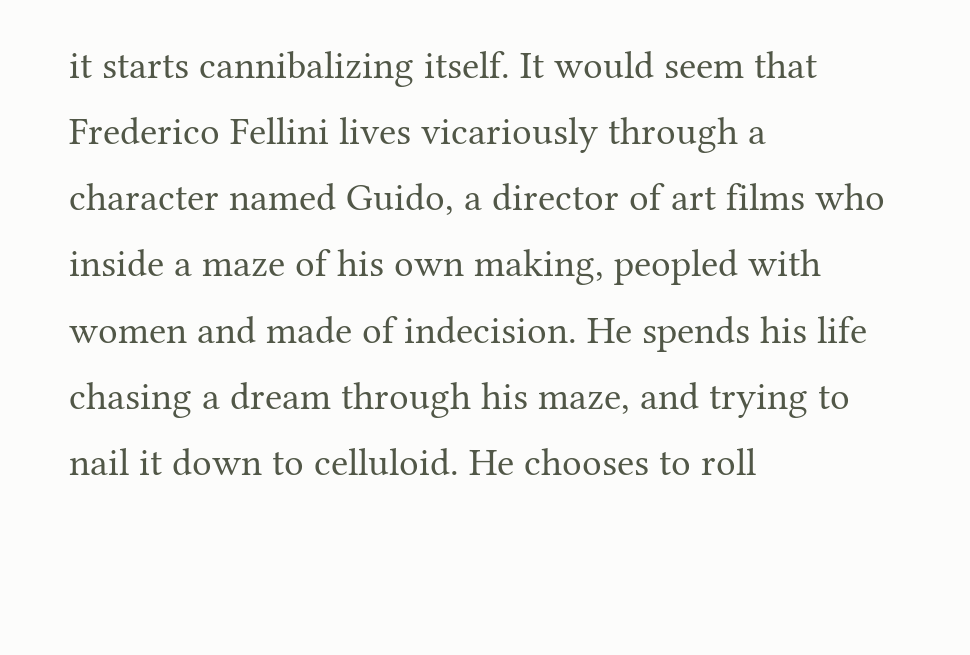it starts cannibalizing itself. It would seem that Frederico Fellini lives vicariously through a character named Guido, a director of art films who inside a maze of his own making, peopled with women and made of indecision. He spends his life chasing a dream through his maze, and trying to nail it down to celluloid. He chooses to roll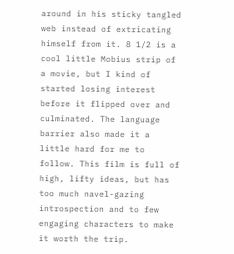around in his sticky tangled web instead of extricating himself from it. 8 1/2 is a cool little Mobius strip of a movie, but I kind of started losing interest before it flipped over and culminated. The language barrier also made it a little hard for me to follow. This film is full of high, lifty ideas, but has too much navel-gazing introspection and to few engaging characters to make it worth the trip.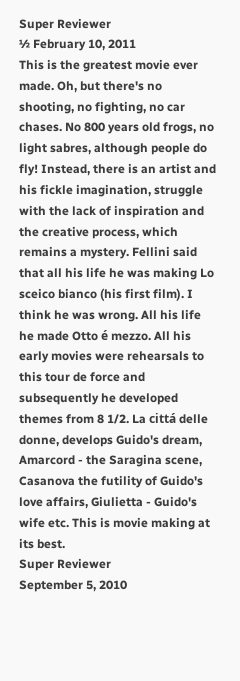Super Reviewer
½ February 10, 2011
This is the greatest movie ever made. Oh, but there's no shooting, no fighting, no car chases. No 800 years old frogs, no light sabres, although people do fly! Instead, there is an artist and his fickle imagination, struggle with the lack of inspiration and the creative process, which remains a mystery. Fellini said that all his life he was making Lo sceico bianco (his first film). I think he was wrong. All his life he made Otto é mezzo. All his early movies were rehearsals to this tour de force and subsequently he developed themes from 8 1/2. La cittá delle donne, develops Guido's dream, Amarcord - the Saragina scene, Casanova the futility of Guido's love affairs, Giulietta - Guido's wife etc. This is movie making at its best.
Super Reviewer
September 5, 2010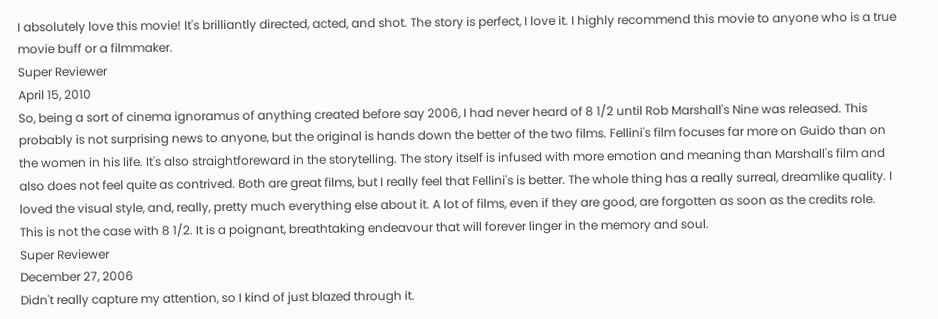I absolutely love this movie! It's brilliantly directed, acted, and shot. The story is perfect, I love it. I highly recommend this movie to anyone who is a true movie buff or a filmmaker.
Super Reviewer
April 15, 2010
So, being a sort of cinema ignoramus of anything created before say 2006, I had never heard of 8 1/2 until Rob Marshall's Nine was released. This probably is not surprising news to anyone, but the original is hands down the better of the two films. Fellini's film focuses far more on Guido than on the women in his life. It's also straightforeward in the storytelling. The story itself is infused with more emotion and meaning than Marshall's film and also does not feel quite as contrived. Both are great films, but I really feel that Fellini's is better. The whole thing has a really surreal, dreamlike quality. I loved the visual style, and, really, pretty much everything else about it. A lot of films, even if they are good, are forgotten as soon as the credits role. This is not the case with 8 1/2. It is a poignant, breathtaking endeavour that will forever linger in the memory and soul.
Super Reviewer
December 27, 2006
Didn't really capture my attention, so I kind of just blazed through it.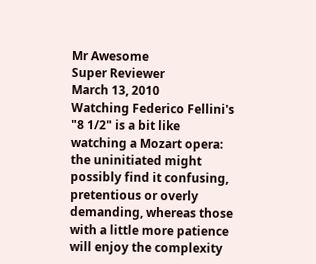Mr Awesome
Super Reviewer
March 13, 2010
Watching Federico Fellini's "8 1/2" is a bit like watching a Mozart opera: the uninitiated might possibly find it confusing, pretentious or overly demanding, whereas those with a little more patience will enjoy the complexity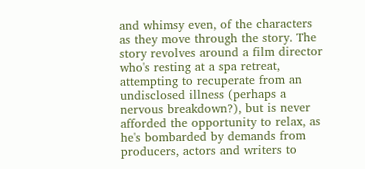and whimsy even, of the characters as they move through the story. The story revolves around a film director who's resting at a spa retreat, attempting to recuperate from an undisclosed illness (perhaps a nervous breakdown?), but is never afforded the opportunity to relax, as he's bombarded by demands from producers, actors and writers to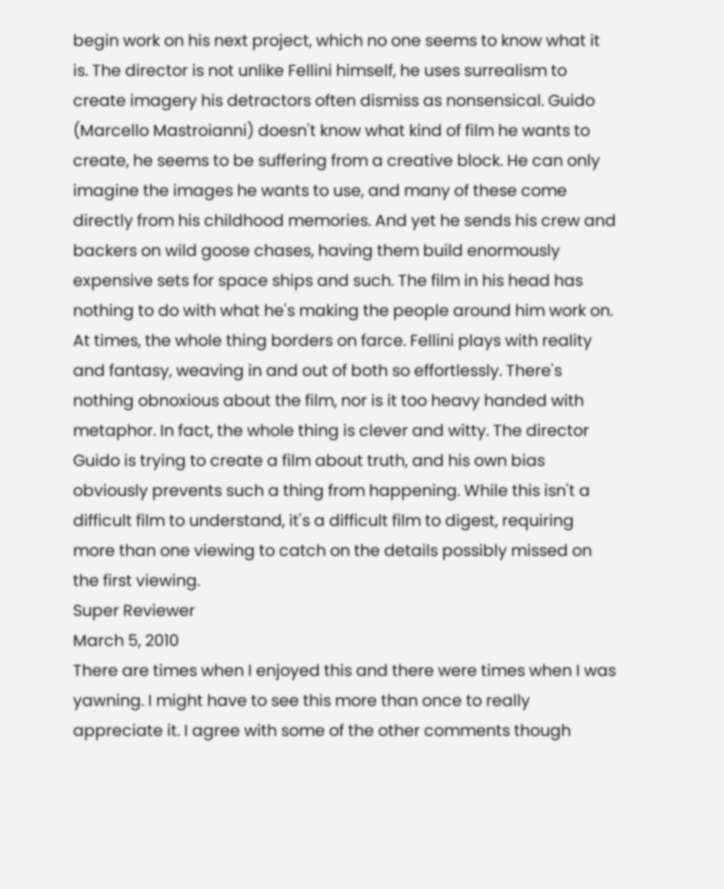begin work on his next project, which no one seems to know what it is. The director is not unlike Fellini himself, he uses surrealism to create imagery his detractors often dismiss as nonsensical. Guido (Marcello Mastroianni) doesn't know what kind of film he wants to create, he seems to be suffering from a creative block. He can only imagine the images he wants to use, and many of these come directly from his childhood memories. And yet he sends his crew and backers on wild goose chases, having them build enormously expensive sets for space ships and such. The film in his head has nothing to do with what he's making the people around him work on. At times, the whole thing borders on farce. Fellini plays with reality and fantasy, weaving in and out of both so effortlessly. There's nothing obnoxious about the film, nor is it too heavy handed with metaphor. In fact, the whole thing is clever and witty. The director Guido is trying to create a film about truth, and his own bias obviously prevents such a thing from happening. While this isn't a difficult film to understand, it's a difficult film to digest, requiring more than one viewing to catch on the details possibly missed on the first viewing.
Super Reviewer
March 5, 2010
There are times when I enjoyed this and there were times when I was yawning. I might have to see this more than once to really appreciate it. I agree with some of the other comments though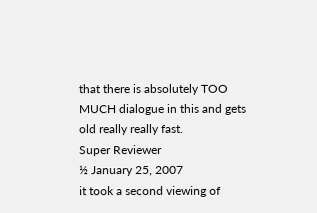that there is absolutely TOO MUCH dialogue in this and gets old really really fast.
Super Reviewer
½ January 25, 2007
it took a second viewing of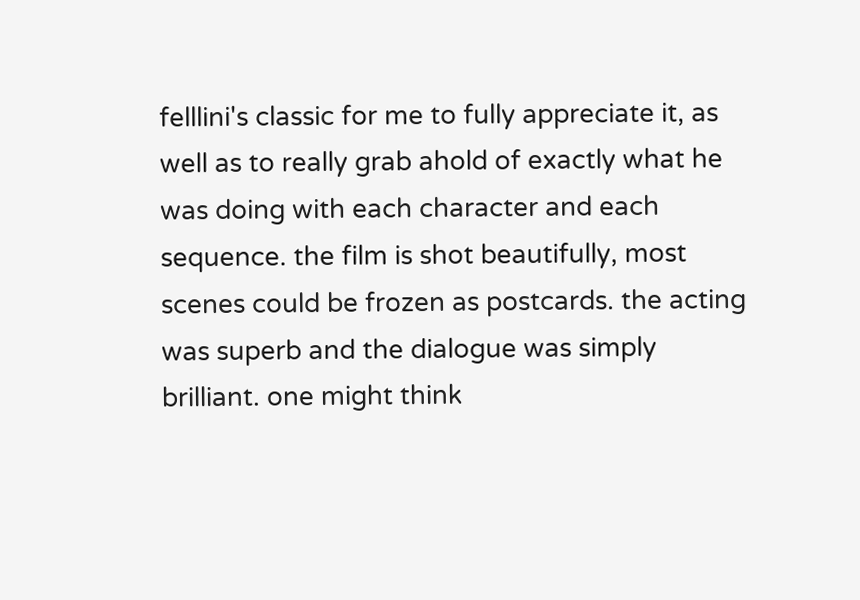felllini's classic for me to fully appreciate it, as well as to really grab ahold of exactly what he was doing with each character and each sequence. the film is shot beautifully, most scenes could be frozen as postcards. the acting was superb and the dialogue was simply brilliant. one might think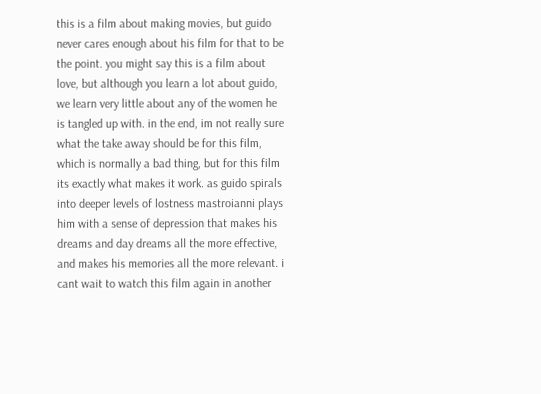this is a film about making movies, but guido never cares enough about his film for that to be the point. you might say this is a film about love, but although you learn a lot about guido, we learn very little about any of the women he is tangled up with. in the end, im not really sure what the take away should be for this film, which is normally a bad thing, but for this film its exactly what makes it work. as guido spirals into deeper levels of lostness mastroianni plays him with a sense of depression that makes his dreams and day dreams all the more effective, and makes his memories all the more relevant. i cant wait to watch this film again in another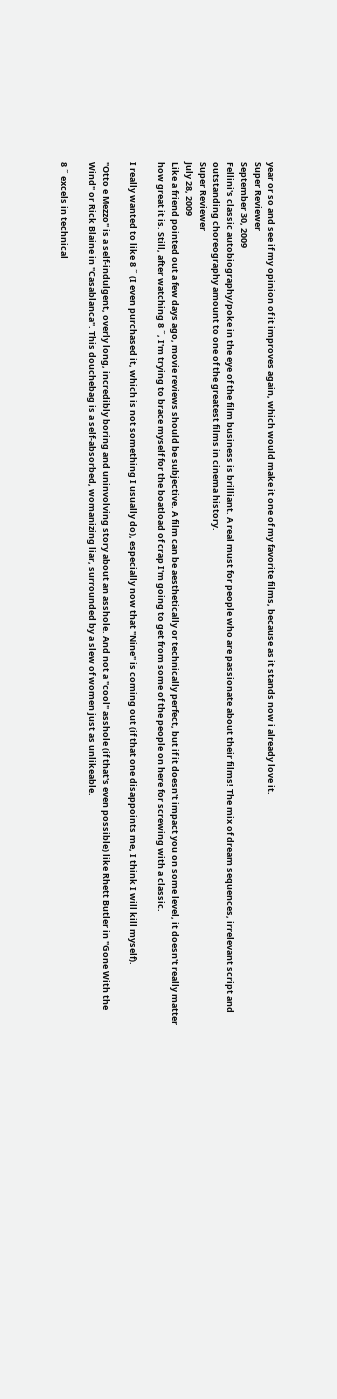year or so and see if my opinion of it improves again, which would make it one of my favorite films, because as it stands now i already love it.
Super Reviewer
September 30, 2009
Fellini's classic autobiography/poke in the eye of the film business is brilliant. A real must for people who are passionate about their films! The mix of dream sequences, irrelevant script and outstanding choreography amount to one of the greatest films in cinema history.
Super Reviewer
July 28, 2009
Like a friend pointed out a few days ago, movie reviews should be subjective. A film can be aesthetically or technically perfect, but if it doesn't impact you on some level, it doesn't really matter how great it is. Still, after watching 8 ˝, I'm trying to brace myself for the boatload of crap I'm going to get from some of the people on here for screwing with a classic.

I really wanted to like 8 ˝ (I even purchased it, which is not something I usually do), especially now that "Nine" is coming out (if that one disappoints me, I think I will kill myself).

"Otto e Mezzo" is a self-indulgent, overly long, incredibly boring and uninvolving story about an asshole. And not a "cool" asshole (if that's even possible) like Rhett Butler in "Gone With the Wind" or Rick Blaine in "Casablanca". This douchebag is a self-absorbed, womanizing liar, surrounded by a slew of women just as unlikeable.

8 ˝ excels in technical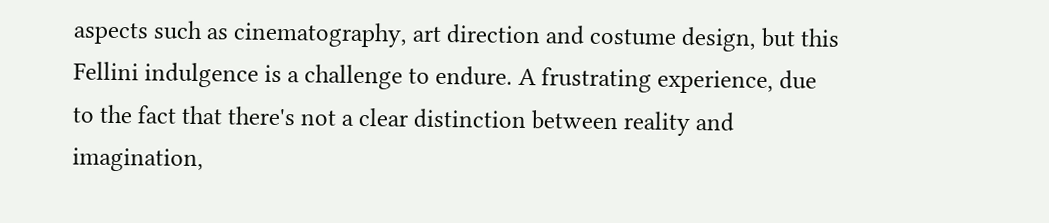aspects such as cinematography, art direction and costume design, but this Fellini indulgence is a challenge to endure. A frustrating experience, due to the fact that there's not a clear distinction between reality and imagination,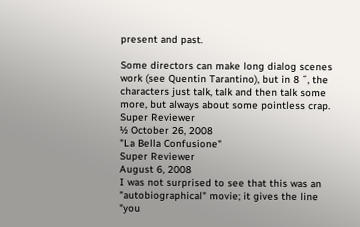present and past.

Some directors can make long dialog scenes work (see Quentin Tarantino), but in 8 ˝, the characters just talk, talk and then talk some more, but always about some pointless crap.
Super Reviewer
½ October 26, 2008
"La Bella Confusione"
Super Reviewer
August 6, 2008
I was not surprised to see that this was an "autobiographical" movie; it gives the line "you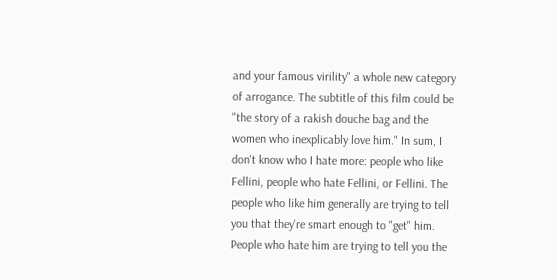and your famous virility" a whole new category of arrogance. The subtitle of this film could be "the story of a rakish douche bag and the women who inexplicably love him." In sum, I don't know who I hate more: people who like Fellini, people who hate Fellini, or Fellini. The people who like him generally are trying to tell you that they're smart enough to "get" him. People who hate him are trying to tell you the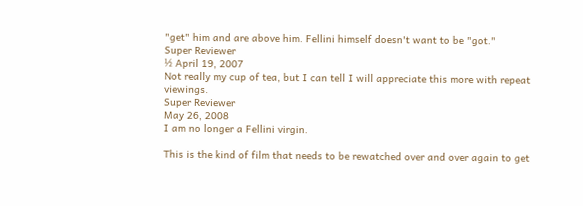"get" him and are above him. Fellini himself doesn't want to be "got."
Super Reviewer
½ April 19, 2007
Not really my cup of tea, but I can tell I will appreciate this more with repeat viewings.
Super Reviewer
May 26, 2008
I am no longer a Fellini virgin.

This is the kind of film that needs to be rewatched over and over again to get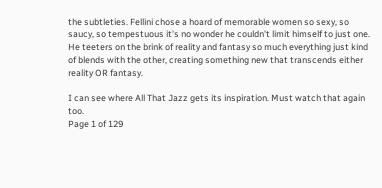the subtleties. Fellini chose a hoard of memorable women so sexy, so saucy, so tempestuous it's no wonder he couldn't limit himself to just one. He teeters on the brink of reality and fantasy so much everything just kind of blends with the other, creating something new that transcends either reality OR fantasy.

I can see where All That Jazz gets its inspiration. Must watch that again too.
Page 1 of 129